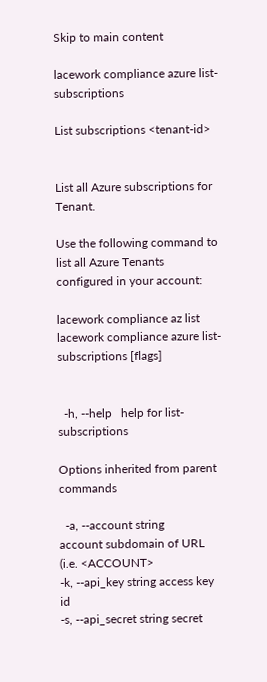Skip to main content

lacework compliance azure list-subscriptions

List subscriptions <tenant-id>


List all Azure subscriptions for Tenant.

Use the following command to list all Azure Tenants configured in your account:

lacework compliance az list
lacework compliance azure list-subscriptions [flags]


  -h, --help   help for list-subscriptions

Options inherited from parent commands

  -a, --account string      account subdomain of URL (i.e. <ACCOUNT>
-k, --api_key string access key id
-s, --api_secret string secret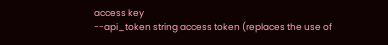access key
--api_token string access token (replaces the use of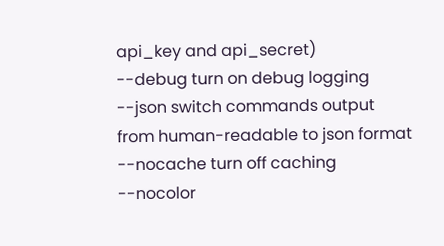api_key and api_secret)
--debug turn on debug logging
--json switch commands output from human-readable to json format
--nocache turn off caching
--nocolor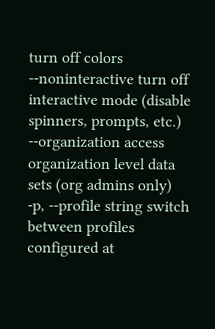turn off colors
--noninteractive turn off interactive mode (disable spinners, prompts, etc.)
--organization access organization level data sets (org admins only)
-p, --profile string switch between profiles configured at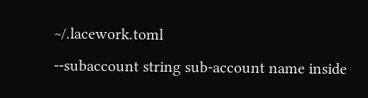~/.lacework.toml
--subaccount string sub-account name inside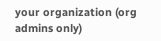your organization (org admins only)